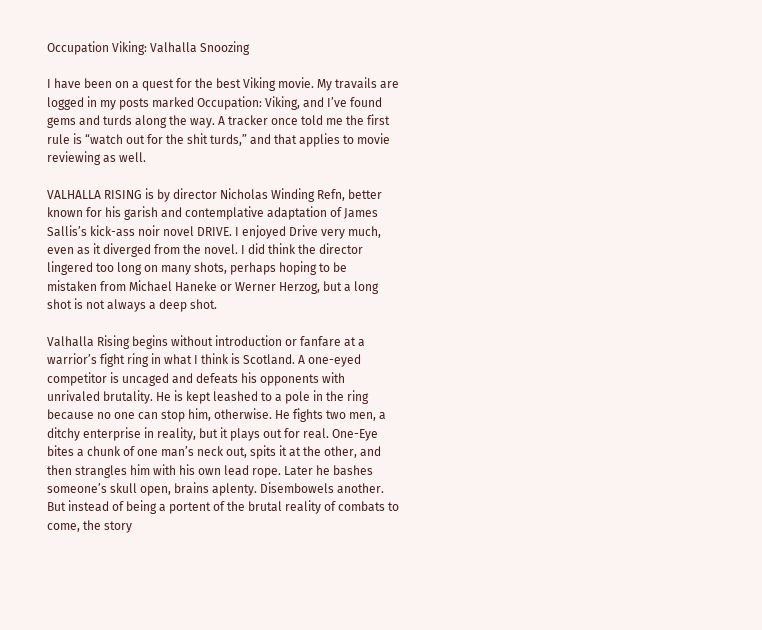Occupation Viking: Valhalla Snoozing

I have been on a quest for the best Viking movie. My travails are logged in my posts marked Occupation: Viking, and I’ve found gems and turds along the way. A tracker once told me the first rule is “watch out for the shit turds,” and that applies to movie reviewing as well.

VALHALLA RISING is by director Nicholas Winding Refn, better known for his garish and contemplative adaptation of James Sallis’s kick-ass noir novel DRIVE. I enjoyed Drive very much, even as it diverged from the novel. I did think the director lingered too long on many shots, perhaps hoping to be mistaken from Michael Haneke or Werner Herzog, but a long shot is not always a deep shot.

Valhalla Rising begins without introduction or fanfare at a warrior’s fight ring in what I think is Scotland. A one-eyed competitor is uncaged and defeats his opponents with unrivaled brutality. He is kept leashed to a pole in the ring because no one can stop him, otherwise. He fights two men, a ditchy enterprise in reality, but it plays out for real. One-Eye bites a chunk of one man’s neck out, spits it at the other, and then strangles him with his own lead rope. Later he bashes someone’s skull open, brains aplenty. Disembowels another. But instead of being a portent of the brutal reality of combats to come, the story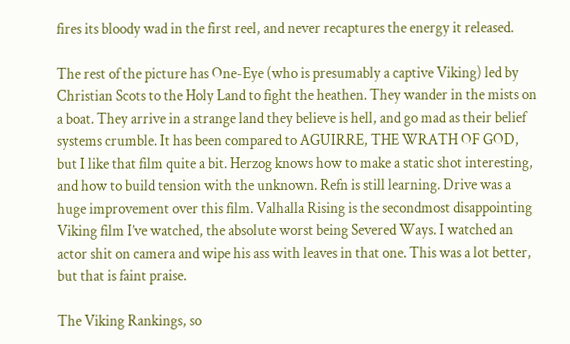fires its bloody wad in the first reel, and never recaptures the energy it released.

The rest of the picture has One-Eye (who is presumably a captive Viking) led by Christian Scots to the Holy Land to fight the heathen. They wander in the mists on a boat. They arrive in a strange land they believe is hell, and go mad as their belief systems crumble. It has been compared to AGUIRRE, THE WRATH OF GOD, but I like that film quite a bit. Herzog knows how to make a static shot interesting, and how to build tension with the unknown. Refn is still learning. Drive was a huge improvement over this film. Valhalla Rising is the secondmost disappointing Viking film I’ve watched, the absolute worst being Severed Ways. I watched an actor shit on camera and wipe his ass with leaves in that one. This was a lot better, but that is faint praise.

The Viking Rankings, so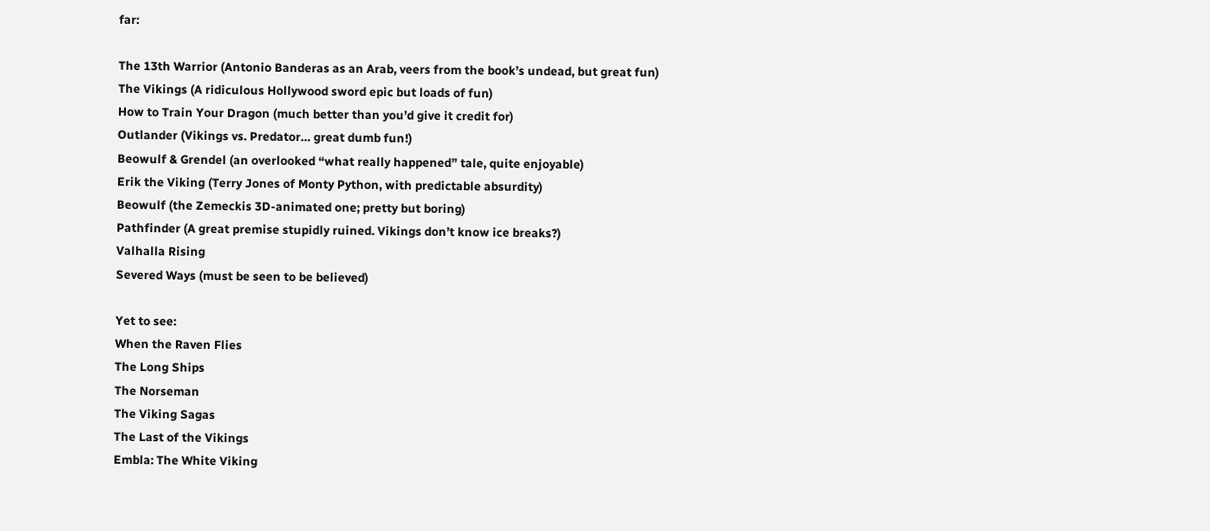far:

The 13th Warrior (Antonio Banderas as an Arab, veers from the book’s undead, but great fun)
The Vikings (A ridiculous Hollywood sword epic but loads of fun)
How to Train Your Dragon (much better than you’d give it credit for)
Outlander (Vikings vs. Predator… great dumb fun!)
Beowulf & Grendel (an overlooked “what really happened” tale, quite enjoyable)
Erik the Viking (Terry Jones of Monty Python, with predictable absurdity)
Beowulf (the Zemeckis 3D-animated one; pretty but boring)
Pathfinder (A great premise stupidly ruined. Vikings don’t know ice breaks?)
Valhalla Rising
Severed Ways (must be seen to be believed)

Yet to see:
When the Raven Flies
The Long Ships
The Norseman
The Viking Sagas
The Last of the Vikings
Embla: The White Viking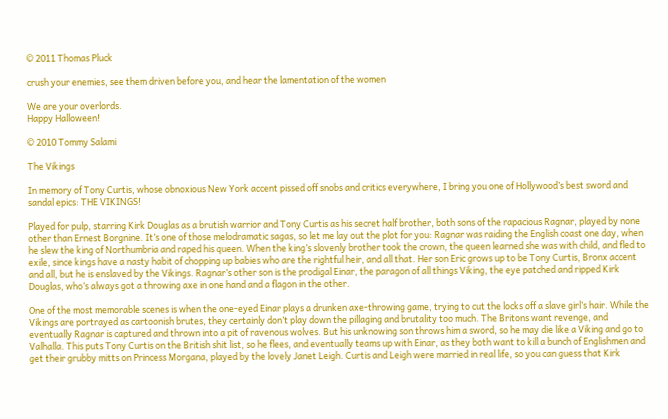© 2011 Thomas Pluck

crush your enemies, see them driven before you, and hear the lamentation of the women

We are your overlords.
Happy Halloween!

© 2010 Tommy Salami

The Vikings

In memory of Tony Curtis, whose obnoxious New York accent pissed off snobs and critics everywhere, I bring you one of Hollywood’s best sword and sandal epics: THE VIKINGS!

Played for pulp, starring Kirk Douglas as a brutish warrior and Tony Curtis as his secret half brother, both sons of the rapacious Ragnar, played by none other than Ernest Borgnine. It’s one of those melodramatic sagas, so let me lay out the plot for you: Ragnar was raiding the English coast one day, when he slew the king of Northumbria and raped his queen. When the king’s slovenly brother took the crown, the queen learned she was with child, and fled to exile, since kings have a nasty habit of chopping up babies who are the rightful heir, and all that. Her son Eric grows up to be Tony Curtis, Bronx accent and all, but he is enslaved by the Vikings. Ragnar’s other son is the prodigal Einar, the paragon of all things Viking, the eye patched and ripped Kirk Douglas, who’s always got a throwing axe in one hand and a flagon in the other.

One of the most memorable scenes is when the one-eyed Einar plays a drunken axe-throwing game, trying to cut the locks off a slave girl’s hair. While the Vikings are portrayed as cartoonish brutes, they certainly don’t play down the pillaging and brutality too much. The Britons want revenge, and eventually Ragnar is captured and thrown into a pit of ravenous wolves. But his unknowing son throws him a sword, so he may die like a Viking and go to Valhalla. This puts Tony Curtis on the British shit list, so he flees, and eventually teams up with Einar, as they both want to kill a bunch of Englishmen and get their grubby mitts on Princess Morgana, played by the lovely Janet Leigh. Curtis and Leigh were married in real life, so you can guess that Kirk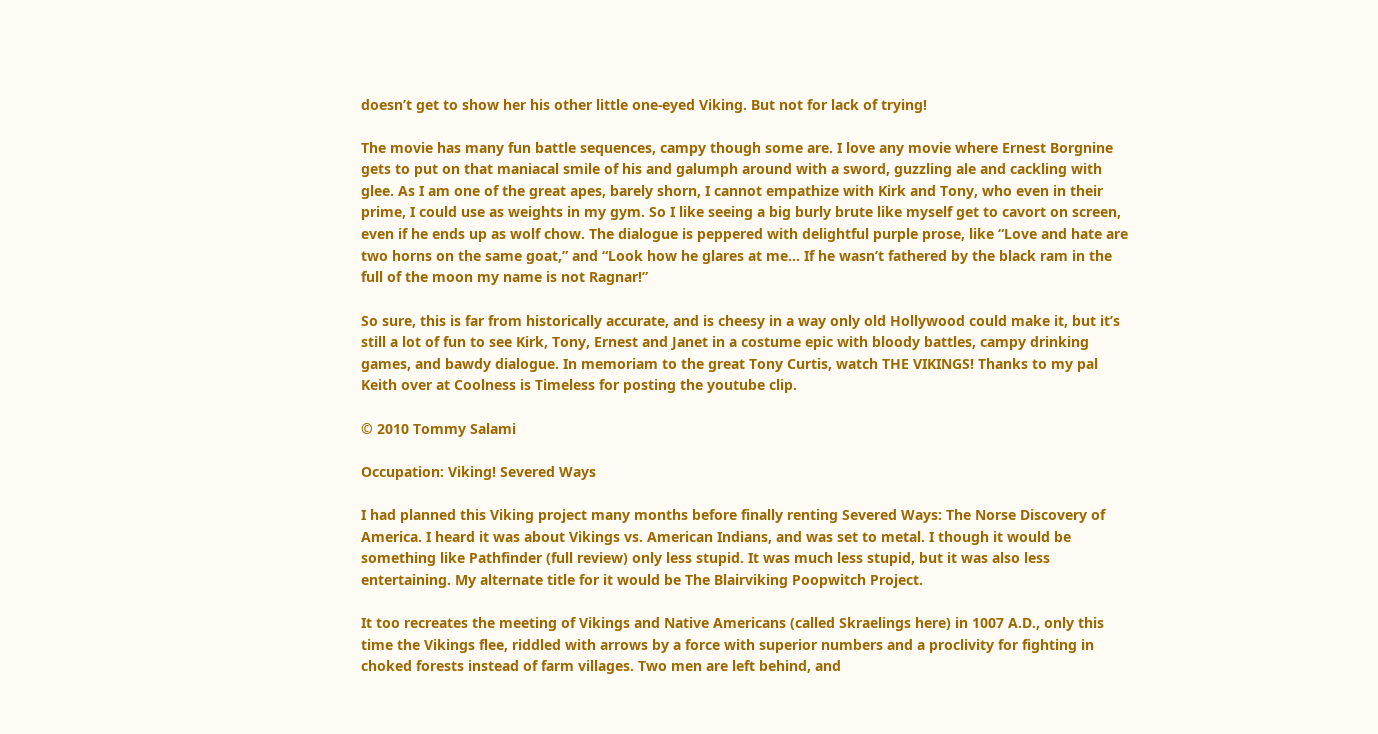doesn’t get to show her his other little one-eyed Viking. But not for lack of trying!

The movie has many fun battle sequences, campy though some are. I love any movie where Ernest Borgnine gets to put on that maniacal smile of his and galumph around with a sword, guzzling ale and cackling with glee. As I am one of the great apes, barely shorn, I cannot empathize with Kirk and Tony, who even in their prime, I could use as weights in my gym. So I like seeing a big burly brute like myself get to cavort on screen, even if he ends up as wolf chow. The dialogue is peppered with delightful purple prose, like “Love and hate are two horns on the same goat,” and “Look how he glares at me… If he wasn’t fathered by the black ram in the full of the moon my name is not Ragnar!”

So sure, this is far from historically accurate, and is cheesy in a way only old Hollywood could make it, but it’s still a lot of fun to see Kirk, Tony, Ernest and Janet in a costume epic with bloody battles, campy drinking games, and bawdy dialogue. In memoriam to the great Tony Curtis, watch THE VIKINGS! Thanks to my pal Keith over at Coolness is Timeless for posting the youtube clip.

© 2010 Tommy Salami

Occupation: Viking! Severed Ways

I had planned this Viking project many months before finally renting Severed Ways: The Norse Discovery of America. I heard it was about Vikings vs. American Indians, and was set to metal. I though it would be something like Pathfinder (full review) only less stupid. It was much less stupid, but it was also less entertaining. My alternate title for it would be The Blairviking Poopwitch Project.

It too recreates the meeting of Vikings and Native Americans (called Skraelings here) in 1007 A.D., only this time the Vikings flee, riddled with arrows by a force with superior numbers and a proclivity for fighting in choked forests instead of farm villages. Two men are left behind, and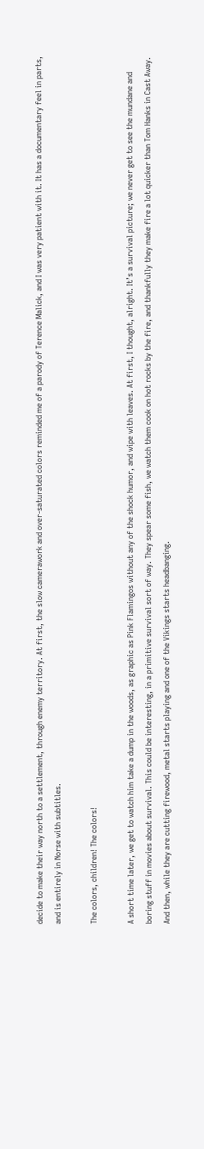decide to make their way north to a settlement, through enemy territory. At first, the slow camerawork and over-saturated colors reminded me of a parody of Terence Malick, and I was very patient with it. It has a documentary feel in parts, and is entirely in Norse with subtitles.

The colors, children! The colors!

A short time later, we get to watch him take a dump in the woods, as graphic as Pink Flamingos without any of the shock humor, and wipe with leaves. At first, I thought, alright. It’s a survival picture; we never get to see the mundane and boring stuff in movies about survival. This could be interesting, in a primitive survival sort of way. They spear some fish, we watch them cook on hot rocks by the fire, and thankfully they make fire a lot quicker than Tom Hanks in Cast Away. And then, while they are cutting firewood, metal starts playing and one of the Vikings starts headbanging.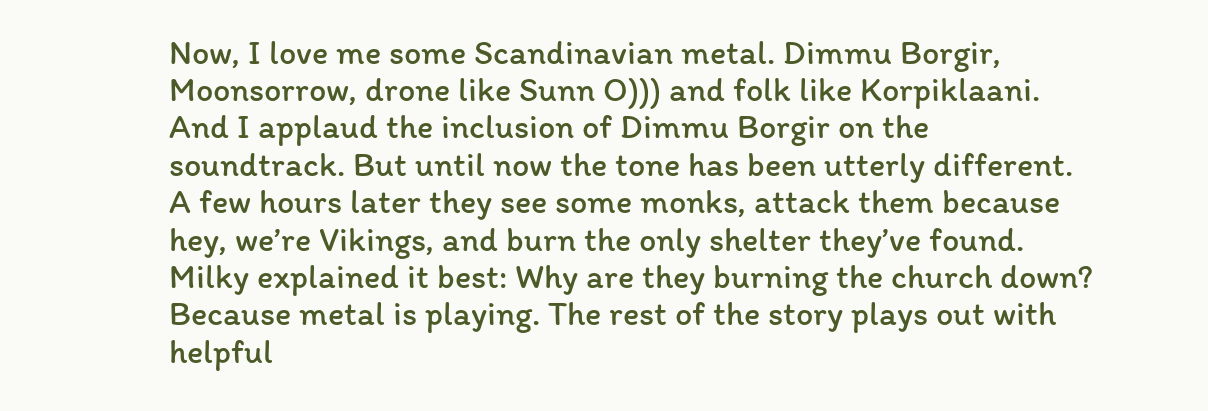Now, I love me some Scandinavian metal. Dimmu Borgir, Moonsorrow, drone like Sunn O))) and folk like Korpiklaani. And I applaud the inclusion of Dimmu Borgir on the soundtrack. But until now the tone has been utterly different. A few hours later they see some monks, attack them because hey, we’re Vikings, and burn the only shelter they’ve found. Milky explained it best: Why are they burning the church down? Because metal is playing. The rest of the story plays out with helpful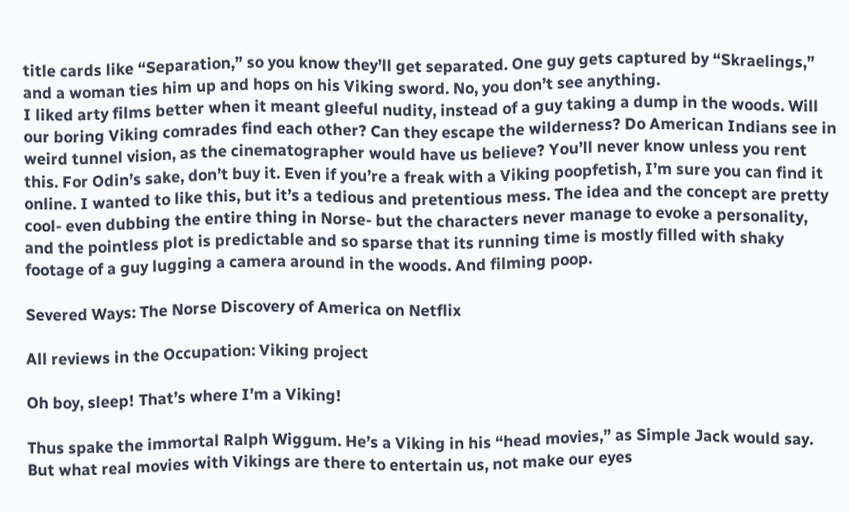title cards like “Separation,” so you know they’ll get separated. One guy gets captured by “Skraelings,” and a woman ties him up and hops on his Viking sword. No, you don’t see anything.
I liked arty films better when it meant gleeful nudity, instead of a guy taking a dump in the woods. Will our boring Viking comrades find each other? Can they escape the wilderness? Do American Indians see in weird tunnel vision, as the cinematographer would have us believe? You’ll never know unless you rent this. For Odin’s sake, don’t buy it. Even if you’re a freak with a Viking poopfetish, I’m sure you can find it online. I wanted to like this, but it’s a tedious and pretentious mess. The idea and the concept are pretty cool- even dubbing the entire thing in Norse- but the characters never manage to evoke a personality, and the pointless plot is predictable and so sparse that its running time is mostly filled with shaky footage of a guy lugging a camera around in the woods. And filming poop.

Severed Ways: The Norse Discovery of America on Netflix

All reviews in the Occupation: Viking project

Oh boy, sleep! That’s where I’m a Viking!

Thus spake the immortal Ralph Wiggum. He’s a Viking in his “head movies,” as Simple Jack would say. But what real movies with Vikings are there to entertain us, not make our eyes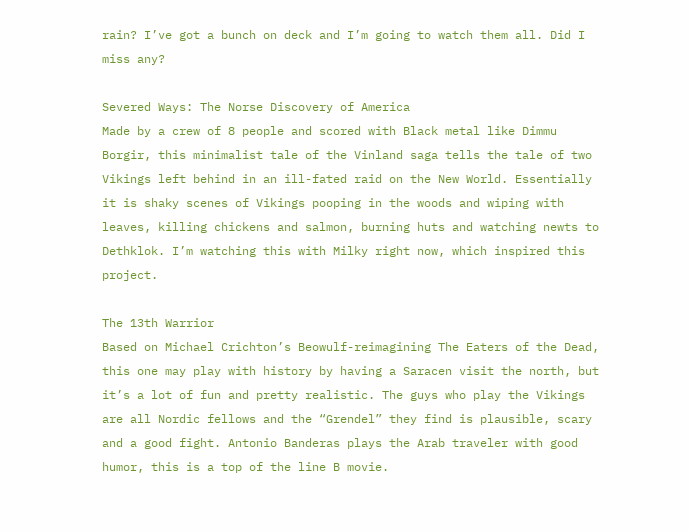rain? I’ve got a bunch on deck and I’m going to watch them all. Did I miss any?

Severed Ways: The Norse Discovery of America
Made by a crew of 8 people and scored with Black metal like Dimmu Borgir, this minimalist tale of the Vinland saga tells the tale of two Vikings left behind in an ill-fated raid on the New World. Essentially it is shaky scenes of Vikings pooping in the woods and wiping with leaves, killing chickens and salmon, burning huts and watching newts to Dethklok. I’m watching this with Milky right now, which inspired this project.

The 13th Warrior
Based on Michael Crichton’s Beowulf-reimagining The Eaters of the Dead, this one may play with history by having a Saracen visit the north, but it’s a lot of fun and pretty realistic. The guys who play the Vikings are all Nordic fellows and the “Grendel” they find is plausible, scary and a good fight. Antonio Banderas plays the Arab traveler with good humor, this is a top of the line B movie.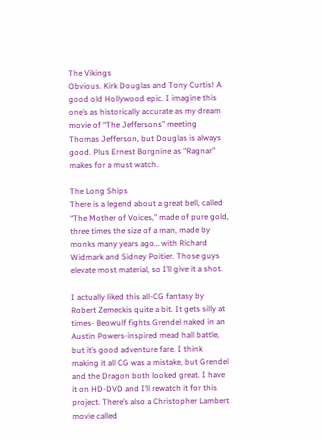The Vikings
Obvious. Kirk Douglas and Tony Curtis! A good old Hollywood epic. I imagine this one’s as historically accurate as my dream movie of “The Jeffersons” meeting Thomas Jefferson, but Douglas is always good. Plus Ernest Borgnine as “Ragnar” makes for a must watch.

The Long Ships
There is a legend about a great bell, called “The Mother of Voices,” made of pure gold, three times the size of a man, made by monks many years ago… with Richard Widmark and Sidney Poitier. Those guys elevate most material, so I’ll give it a shot.

I actually liked this all-CG fantasy by Robert Zemeckis quite a bit. It gets silly at times- Beowulf fights Grendel naked in an Austin Powers-inspired mead hall battle, but it’s good adventure fare. I think making it all CG was a mistake, but Grendel and the Dragon both looked great. I have it on HD-DVD and I’ll rewatch it for this project. There’s also a Christopher Lambert movie called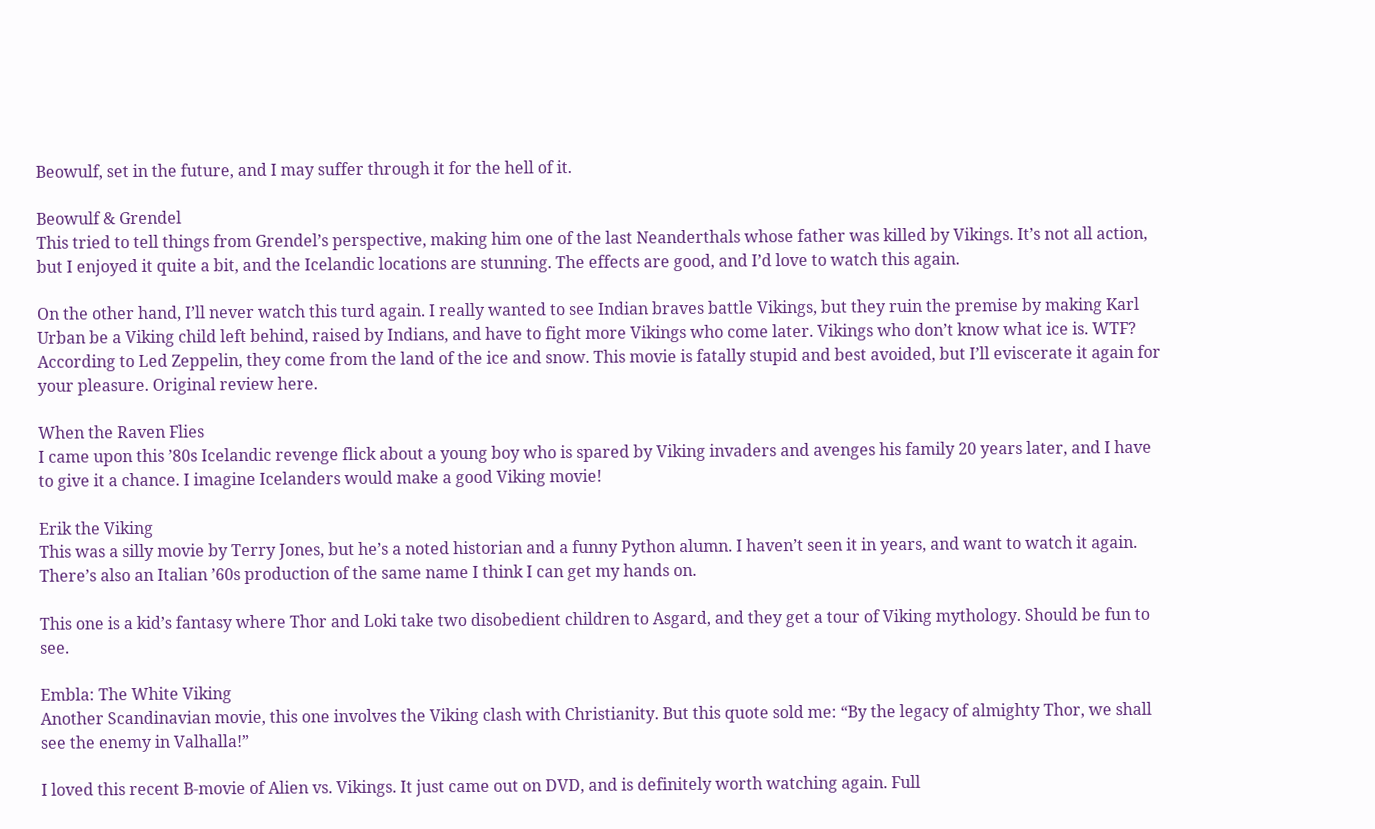Beowulf, set in the future, and I may suffer through it for the hell of it.

Beowulf & Grendel
This tried to tell things from Grendel’s perspective, making him one of the last Neanderthals whose father was killed by Vikings. It’s not all action, but I enjoyed it quite a bit, and the Icelandic locations are stunning. The effects are good, and I’d love to watch this again.

On the other hand, I’ll never watch this turd again. I really wanted to see Indian braves battle Vikings, but they ruin the premise by making Karl Urban be a Viking child left behind, raised by Indians, and have to fight more Vikings who come later. Vikings who don’t know what ice is. WTF? According to Led Zeppelin, they come from the land of the ice and snow. This movie is fatally stupid and best avoided, but I’ll eviscerate it again for your pleasure. Original review here.

When the Raven Flies
I came upon this ’80s Icelandic revenge flick about a young boy who is spared by Viking invaders and avenges his family 20 years later, and I have to give it a chance. I imagine Icelanders would make a good Viking movie!

Erik the Viking
This was a silly movie by Terry Jones, but he’s a noted historian and a funny Python alumn. I haven’t seen it in years, and want to watch it again. There’s also an Italian ’60s production of the same name I think I can get my hands on.

This one is a kid’s fantasy where Thor and Loki take two disobedient children to Asgard, and they get a tour of Viking mythology. Should be fun to see.

Embla: The White Viking
Another Scandinavian movie, this one involves the Viking clash with Christianity. But this quote sold me: “By the legacy of almighty Thor, we shall see the enemy in Valhalla!”

I loved this recent B-movie of Alien vs. Vikings. It just came out on DVD, and is definitely worth watching again. Full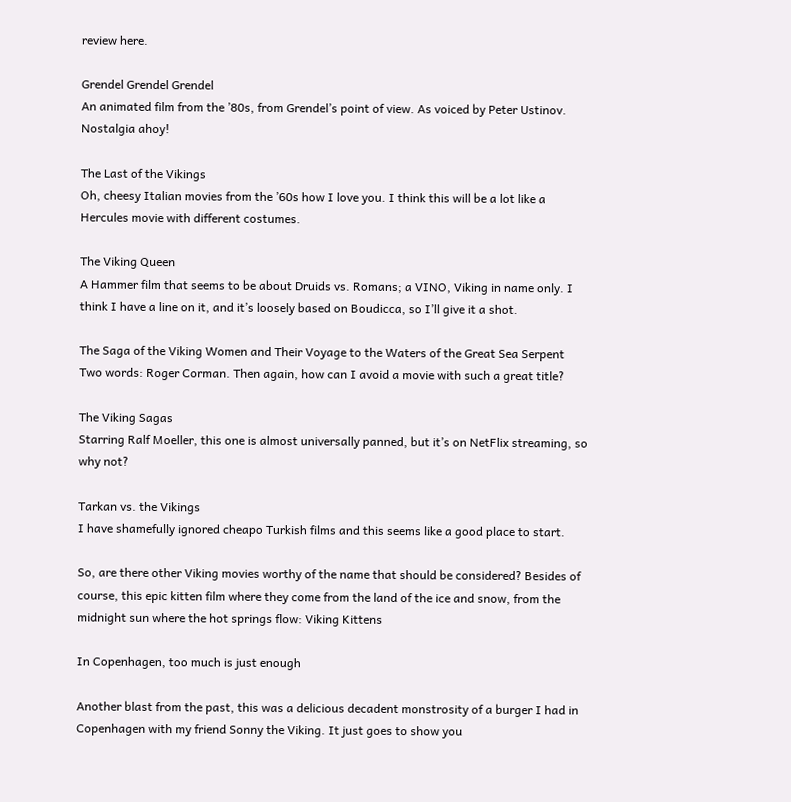review here.

Grendel Grendel Grendel
An animated film from the ’80s, from Grendel’s point of view. As voiced by Peter Ustinov. Nostalgia ahoy!

The Last of the Vikings
Oh, cheesy Italian movies from the ’60s how I love you. I think this will be a lot like a Hercules movie with different costumes.

The Viking Queen
A Hammer film that seems to be about Druids vs. Romans; a VINO, Viking in name only. I think I have a line on it, and it’s loosely based on Boudicca, so I’ll give it a shot.

The Saga of the Viking Women and Their Voyage to the Waters of the Great Sea Serpent
Two words: Roger Corman. Then again, how can I avoid a movie with such a great title?

The Viking Sagas
Starring Ralf Moeller, this one is almost universally panned, but it’s on NetFlix streaming, so why not?

Tarkan vs. the Vikings
I have shamefully ignored cheapo Turkish films and this seems like a good place to start.

So, are there other Viking movies worthy of the name that should be considered? Besides of course, this epic kitten film where they come from the land of the ice and snow, from the midnight sun where the hot springs flow: Viking Kittens

In Copenhagen, too much is just enough

Another blast from the past, this was a delicious decadent monstrosity of a burger I had in Copenhagen with my friend Sonny the Viking. It just goes to show you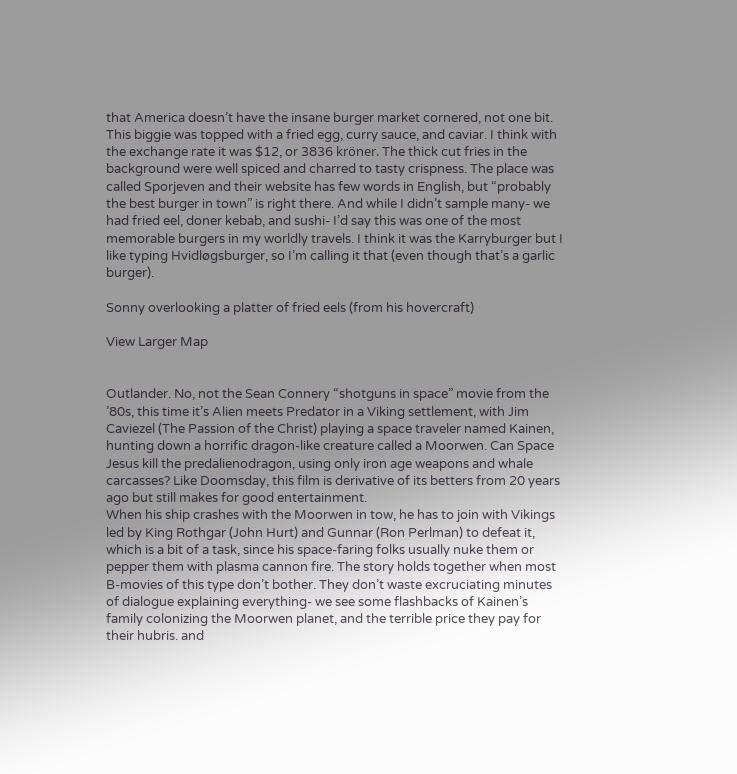that America doesn’t have the insane burger market cornered, not one bit. This biggie was topped with a fried egg, curry sauce, and caviar. I think with the exchange rate it was $12, or 3836 kröner. The thick cut fries in the background were well spiced and charred to tasty crispness. The place was called Sporjeven and their website has few words in English, but “probably the best burger in town” is right there. And while I didn’t sample many- we had fried eel, doner kebab, and sushi- I’d say this was one of the most memorable burgers in my worldly travels. I think it was the Karryburger but I like typing Hvidløgsburger, so I’m calling it that (even though that’s a garlic burger).

Sonny overlooking a platter of fried eels (from his hovercraft)

View Larger Map


Outlander. No, not the Sean Connery “shotguns in space” movie from the ’80s, this time it’s Alien meets Predator in a Viking settlement, with Jim Caviezel (The Passion of the Christ) playing a space traveler named Kainen, hunting down a horrific dragon-like creature called a Moorwen. Can Space Jesus kill the predalienodragon, using only iron age weapons and whale carcasses? Like Doomsday, this film is derivative of its betters from 20 years ago but still makes for good entertainment.
When his ship crashes with the Moorwen in tow, he has to join with Vikings led by King Rothgar (John Hurt) and Gunnar (Ron Perlman) to defeat it, which is a bit of a task, since his space-faring folks usually nuke them or pepper them with plasma cannon fire. The story holds together when most B-movies of this type don’t bother. They don’t waste excruciating minutes of dialogue explaining everything- we see some flashbacks of Kainen’s family colonizing the Moorwen planet, and the terrible price they pay for their hubris. and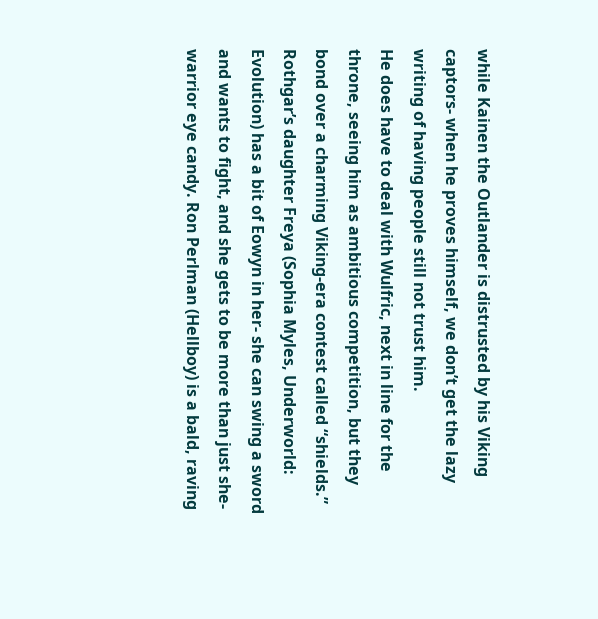while Kainen the Outlander is distrusted by his Viking captors- when he proves himself, we don’t get the lazy writing of having people still not trust him.
He does have to deal with Wulfric, next in line for the throne, seeing him as ambitious competition, but they bond over a charming Viking-era contest called “shields.” Rothgar’s daughter Freya (Sophia Myles, Underworld: Evolution) has a bit of Eowyn in her- she can swing a sword and wants to fight, and she gets to be more than just she-warrior eye candy. Ron Perlman (Hellboy) is a bald, raving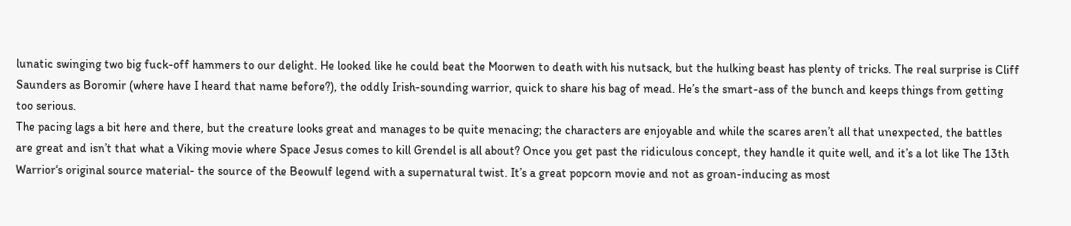lunatic swinging two big fuck-off hammers to our delight. He looked like he could beat the Moorwen to death with his nutsack, but the hulking beast has plenty of tricks. The real surprise is Cliff Saunders as Boromir (where have I heard that name before?), the oddly Irish-sounding warrior, quick to share his bag of mead. He’s the smart-ass of the bunch and keeps things from getting too serious.
The pacing lags a bit here and there, but the creature looks great and manages to be quite menacing; the characters are enjoyable and while the scares aren’t all that unexpected, the battles are great and isn’t that what a Viking movie where Space Jesus comes to kill Grendel is all about? Once you get past the ridiculous concept, they handle it quite well, and it’s a lot like The 13th Warrior‘s original source material- the source of the Beowulf legend with a supernatural twist. It’s a great popcorn movie and not as groan-inducing as most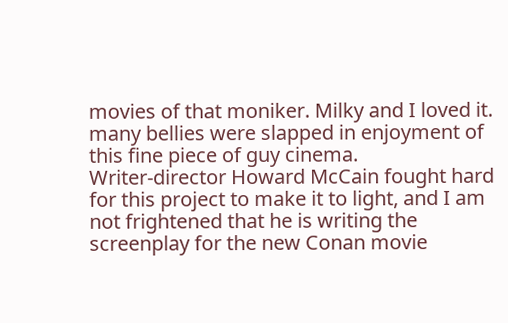movies of that moniker. Milky and I loved it. many bellies were slapped in enjoyment of this fine piece of guy cinema.
Writer-director Howard McCain fought hard for this project to make it to light, and I am not frightened that he is writing the screenplay for the new Conan movie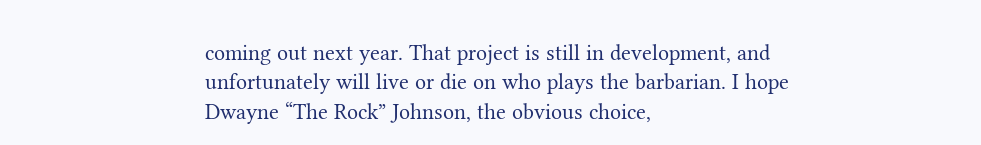coming out next year. That project is still in development, and unfortunately will live or die on who plays the barbarian. I hope Dwayne “The Rock” Johnson, the obvious choice,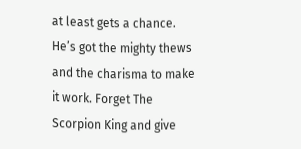at least gets a chance. He’s got the mighty thews and the charisma to make it work. Forget The Scorpion King and give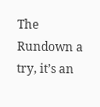The Rundown a try, it’s an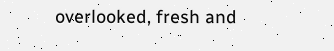overlooked, fresh and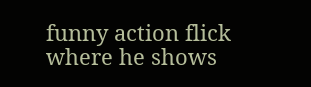funny action flick where he shows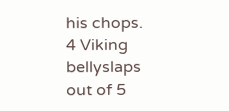his chops.
4 Viking bellyslaps out of 5